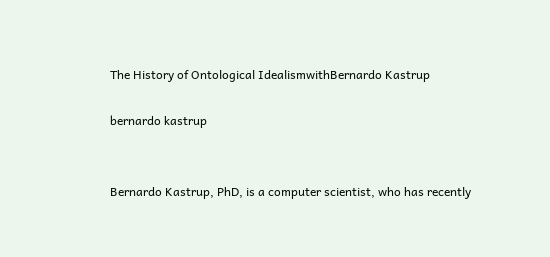The History of Ontological IdealismwithBernardo Kastrup

bernardo kastrup


Bernardo Kastrup, PhD, is a computer scientist, who has recently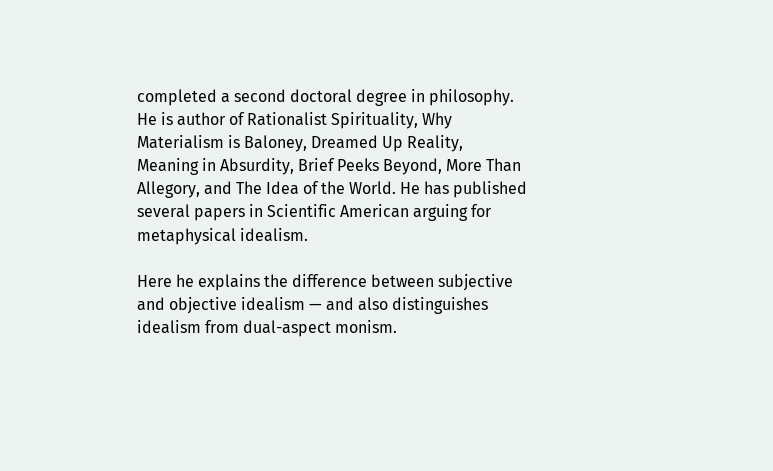completed a second doctoral degree in philosophy. He is author of Rationalist Spirituality, Why Materialism is Baloney, Dreamed Up Reality, Meaning in Absurdity, Brief Peeks Beyond, More Than Allegory, and The Idea of the World. He has published several papers in Scientific American arguing for metaphysical idealism.

Here he explains the difference between subjective and objective idealism — and also distinguishes idealism from dual-aspect monism.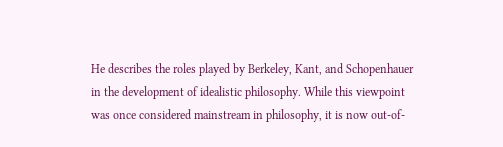He describes the roles played by Berkeley, Kant, and Schopenhauer in the development of idealistic philosophy. While this viewpoint was once considered mainstream in philosophy, it is now out-of-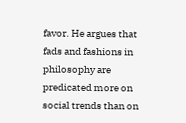favor. He argues that fads and fashions in philosophy are predicated more on social trends than on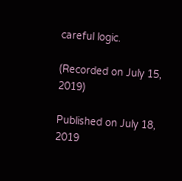careful logic.

(Recorded on July 15, 2019)

Published on July 18, 2019